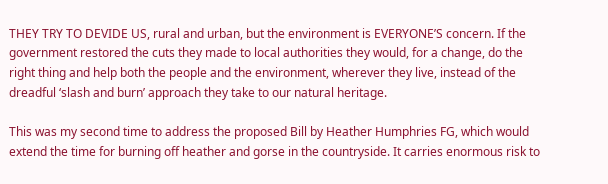THEY TRY TO DEVIDE US, rural and urban, but the environment is EVERYONE’S concern. If the government restored the cuts they made to local authorities they would, for a change, do the right thing and help both the people and the environment, wherever they live, instead of the dreadful ‘slash and burn’ approach they take to our natural heritage.

This was my second time to address the proposed Bill by Heather Humphries FG, which would extend the time for burning off heather and gorse in the countryside. It carries enormous risk to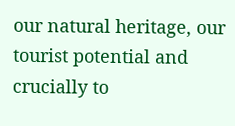our natural heritage, our tourist potential and crucially to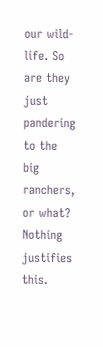our wild-life. So are they just pandering to the big ranchers, or what? Nothing justifies this.